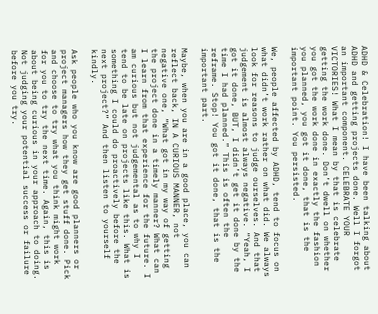ADHD & Celebration! I have been talking about ADHD and getting projects done. Well I forgot an important component. CELEBRATE YOUR VICTORIES! What I mean by that is celebrate getting the work done. Don’t dwell on whether you got the work done in exactly the fashion you planned, you got it done, that is the important point. You persisted.

We, people affected by ADHD, tend to focus on what didn’t work rather on what did. We always look for reasons to judge ourselves. And that judgement is almost always negative. “Yeah, I got it done, BUT, I didn’t get it done by the time I had planned.” This is often the reframe. Stop! You got it done, that is the important part.

Maybe, when you are in a good place, you can reflect back, IN A CURIOUS MANNER, not negative one, “What got in my way of getting the project done in a timely manner? What can I learn from that experience for the future. I am curious but not judgemental as to why I tend to be late on projects like this. What is something I could do proactively before the next project?” And then listen to yourself kindly.

Ask people who you know are good planners or project managers how they get stuff done. Pick and choose to try what you think might work for you to try the next time. Again, this is about being curious in your approach to doing. Not judging your potential success or failure before you try.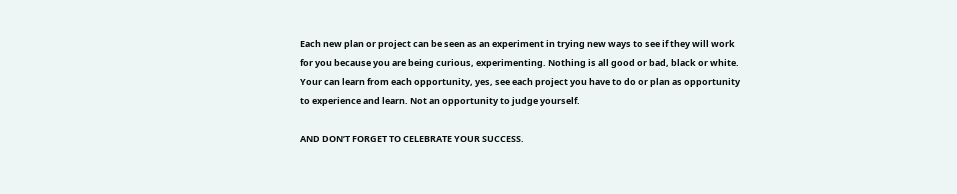Each new plan or project can be seen as an experiment in trying new ways to see if they will work for you because you are being curious, experimenting. Nothing is all good or bad, black or white. Your can learn from each opportunity, yes, see each project you have to do or plan as opportunity to experience and learn. Not an opportunity to judge yourself.

AND DON’T FORGET TO CELEBRATE YOUR SUCCESS.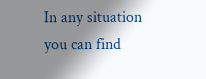In any situation you can find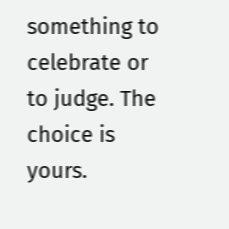something to celebrate or to judge. The choice is yours.